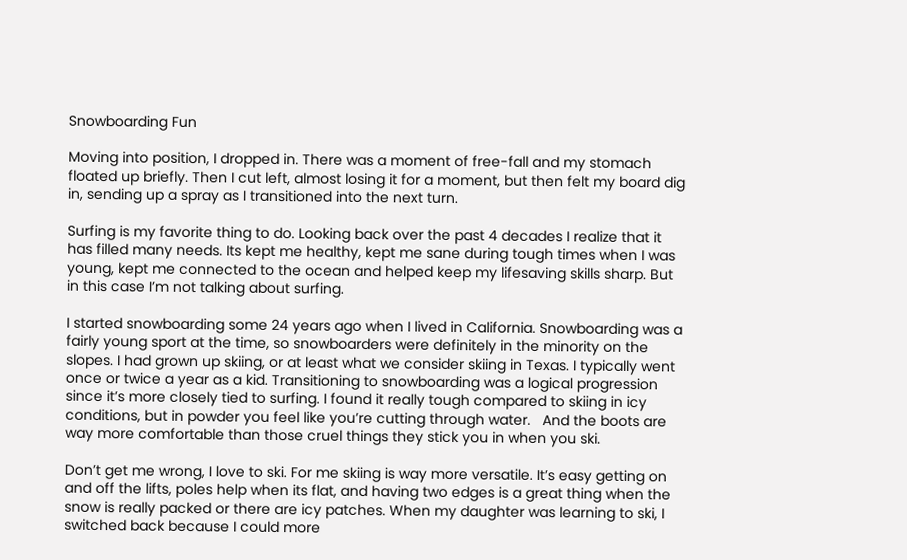Snowboarding Fun

Moving into position, I dropped in. There was a moment of free-fall and my stomach floated up briefly. Then I cut left, almost losing it for a moment, but then felt my board dig in, sending up a spray as I transitioned into the next turn.

Surfing is my favorite thing to do. Looking back over the past 4 decades I realize that it has filled many needs. Its kept me healthy, kept me sane during tough times when I was young, kept me connected to the ocean and helped keep my lifesaving skills sharp. But in this case I’m not talking about surfing.

I started snowboarding some 24 years ago when I lived in California. Snowboarding was a fairly young sport at the time, so snowboarders were definitely in the minority on the slopes. I had grown up skiing, or at least what we consider skiing in Texas. I typically went once or twice a year as a kid. Transitioning to snowboarding was a logical progression since it’s more closely tied to surfing. I found it really tough compared to skiing in icy conditions, but in powder you feel like you’re cutting through water.   And the boots are way more comfortable than those cruel things they stick you in when you ski.

Don’t get me wrong, I love to ski. For me skiing is way more versatile. It’s easy getting on and off the lifts, poles help when its flat, and having two edges is a great thing when the snow is really packed or there are icy patches. When my daughter was learning to ski, I switched back because I could more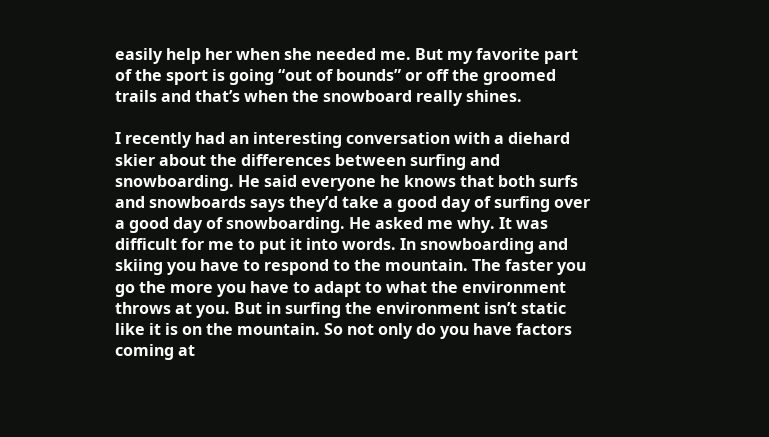easily help her when she needed me. But my favorite part of the sport is going “out of bounds” or off the groomed trails and that’s when the snowboard really shines.

I recently had an interesting conversation with a diehard skier about the differences between surfing and snowboarding. He said everyone he knows that both surfs and snowboards says they’d take a good day of surfing over a good day of snowboarding. He asked me why. It was difficult for me to put it into words. In snowboarding and skiing you have to respond to the mountain. The faster you go the more you have to adapt to what the environment throws at you. But in surfing the environment isn’t static like it is on the mountain. So not only do you have factors coming at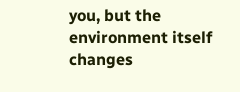you, but the environment itself changes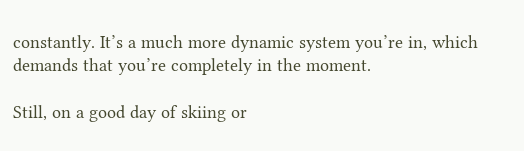constantly. It’s a much more dynamic system you’re in, which demands that you’re completely in the moment.

Still, on a good day of skiing or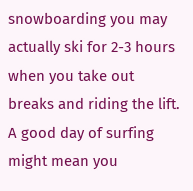snowboarding you may actually ski for 2-3 hours when you take out breaks and riding the lift. A good day of surfing might mean you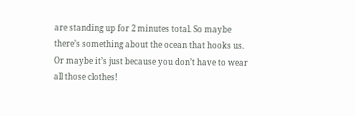are standing up for 2 minutes total. So maybe there’s something about the ocean that hooks us. Or maybe it’s just because you don’t have to wear all those clothes!